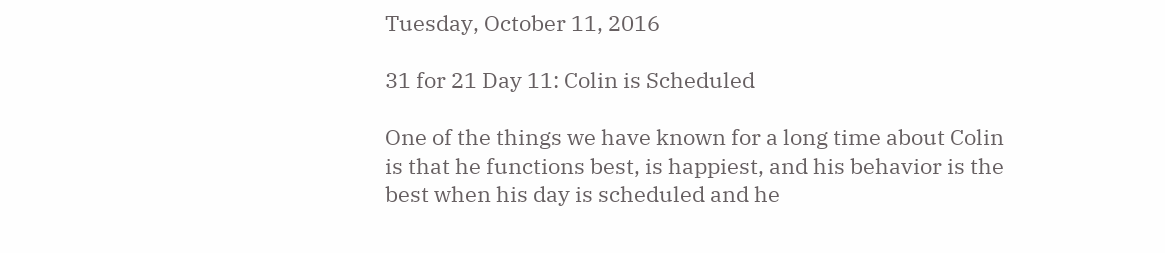Tuesday, October 11, 2016

31 for 21 Day 11: Colin is Scheduled

One of the things we have known for a long time about Colin is that he functions best, is happiest, and his behavior is the best when his day is scheduled and he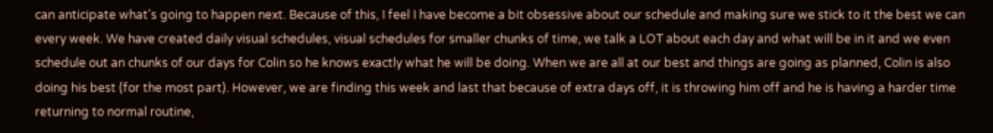can anticipate what's going to happen next. Because of this, I feel I have become a bit obsessive about our schedule and making sure we stick to it the best we can every week. We have created daily visual schedules, visual schedules for smaller chunks of time, we talk a LOT about each day and what will be in it and we even schedule out an chunks of our days for Colin so he knows exactly what he will be doing. When we are all at our best and things are going as planned, Colin is also doing his best (for the most part). However, we are finding this week and last that because of extra days off, it is throwing him off and he is having a harder time returning to normal routine,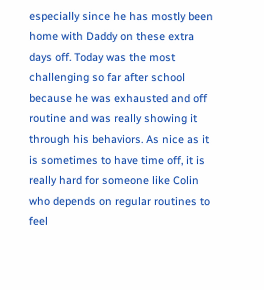especially since he has mostly been home with Daddy on these extra days off. Today was the most challenging so far after school because he was exhausted and off routine and was really showing it through his behaviors. As nice as it is sometimes to have time off, it is really hard for someone like Colin who depends on regular routines to feel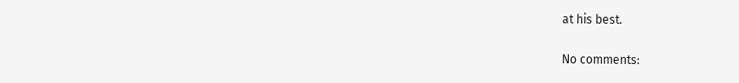at his best.

No comments: